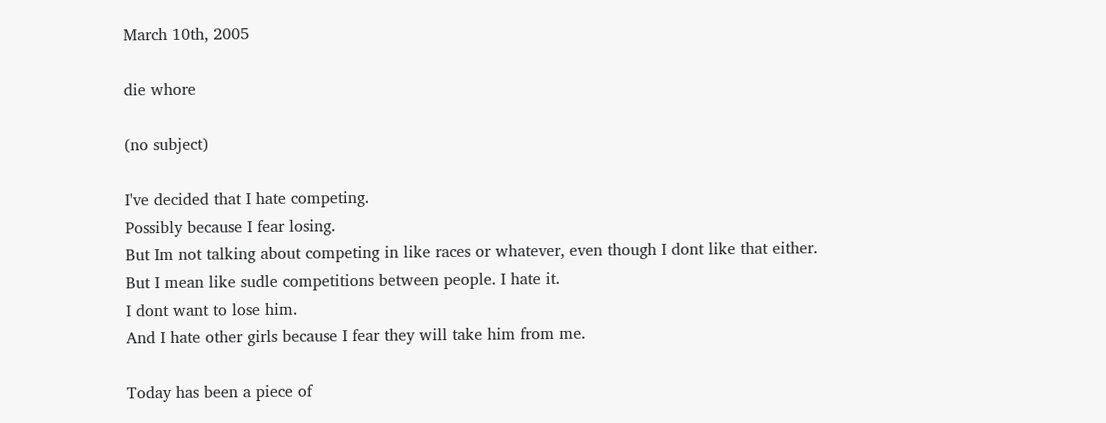March 10th, 2005

die whore

(no subject)

I've decided that I hate competing.
Possibly because I fear losing.
But Im not talking about competing in like races or whatever, even though I dont like that either.
But I mean like sudle competitions between people. I hate it.
I dont want to lose him.
And I hate other girls because I fear they will take him from me.

Today has been a piece of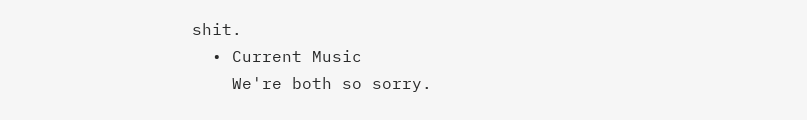shit.
  • Current Music
    We're both so sorry.